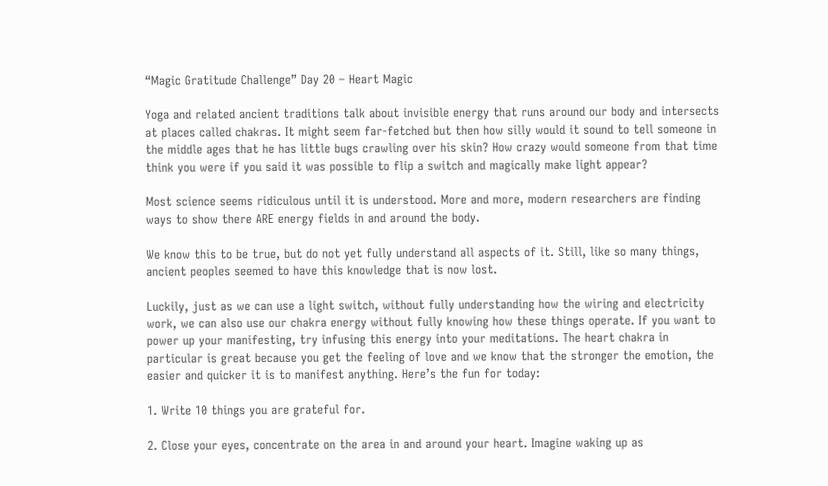“Magic Gratitude Challenge” Day 20 – Heart Magic

Yoga and related ancient traditions talk about invisible energy that runs around our body and intersects at places called chakras. It might seem far-fetched but then how silly would it sound to tell someone in the middle ages that he has little bugs crawling over his skin? How crazy would someone from that time think you were if you said it was possible to flip a switch and magically make light appear?

Most science seems ridiculous until it is understood. More and more, modern researchers are finding ways to show there ARE energy fields in and around the body.

We know this to be true, but do not yet fully understand all aspects of it. Still, like so many things, ancient peoples seemed to have this knowledge that is now lost.

Luckily, just as we can use a light switch, without fully understanding how the wiring and electricity work, we can also use our chakra energy without fully knowing how these things operate. If you want to power up your manifesting, try infusing this energy into your meditations. The heart chakra in particular is great because you get the feeling of love and we know that the stronger the emotion, the easier and quicker it is to manifest anything. Here’s the fun for today:

1. Write 10 things you are grateful for.

2. Close your eyes, concentrate on the area in and around your heart. Imagine waking up as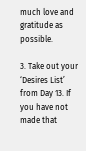much love and gratitude as possible.

3. Take out your ‘Desires List’ from Day 13. If you have not made that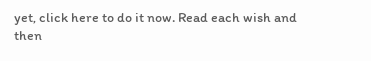yet, click here to do it now. Read each wish and then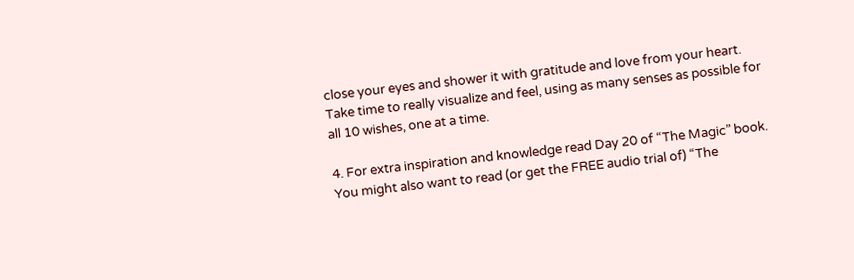close your eyes and shower it with gratitude and love from your heart. Take time to really visualize and feel, using as many senses as possible for all 10 wishes, one at a time.

4. For extra inspiration and knowledge read Day 20 of “The Magic” book. You might also want to read (or get the FREE audio trial of) “The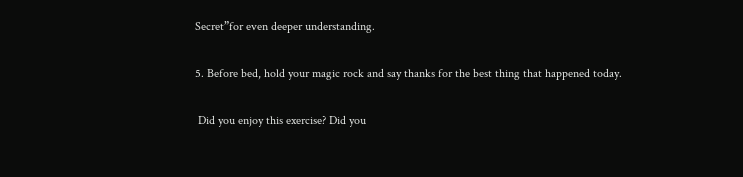Secret”for even deeper understanding.

5. Before bed, hold your magic rock and say thanks for the best thing that happened today.

 Did you enjoy this exercise? Did you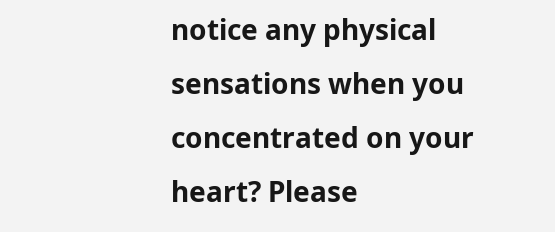notice any physical sensations when you concentrated on your heart? Please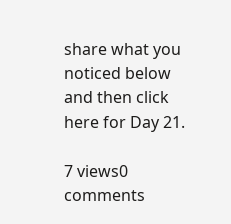share what you noticed below and then click here for Day 21.

7 views0 comments